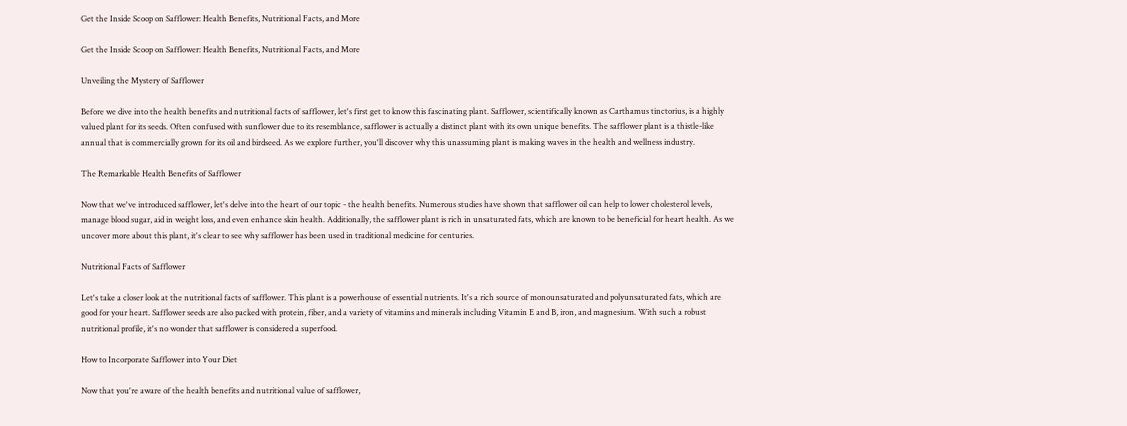Get the Inside Scoop on Safflower: Health Benefits, Nutritional Facts, and More

Get the Inside Scoop on Safflower: Health Benefits, Nutritional Facts, and More

Unveiling the Mystery of Safflower

Before we dive into the health benefits and nutritional facts of safflower, let's first get to know this fascinating plant. Safflower, scientifically known as Carthamus tinctorius, is a highly valued plant for its seeds. Often confused with sunflower due to its resemblance, safflower is actually a distinct plant with its own unique benefits. The safflower plant is a thistle-like annual that is commercially grown for its oil and birdseed. As we explore further, you'll discover why this unassuming plant is making waves in the health and wellness industry.

The Remarkable Health Benefits of Safflower

Now that we've introduced safflower, let's delve into the heart of our topic - the health benefits. Numerous studies have shown that safflower oil can help to lower cholesterol levels, manage blood sugar, aid in weight loss, and even enhance skin health. Additionally, the safflower plant is rich in unsaturated fats, which are known to be beneficial for heart health. As we uncover more about this plant, it's clear to see why safflower has been used in traditional medicine for centuries.

Nutritional Facts of Safflower

Let's take a closer look at the nutritional facts of safflower. This plant is a powerhouse of essential nutrients. It's a rich source of monounsaturated and polyunsaturated fats, which are good for your heart. Safflower seeds are also packed with protein, fiber, and a variety of vitamins and minerals including Vitamin E and B, iron, and magnesium. With such a robust nutritional profile, it's no wonder that safflower is considered a superfood.

How to Incorporate Safflower into Your Diet

Now that you're aware of the health benefits and nutritional value of safflower,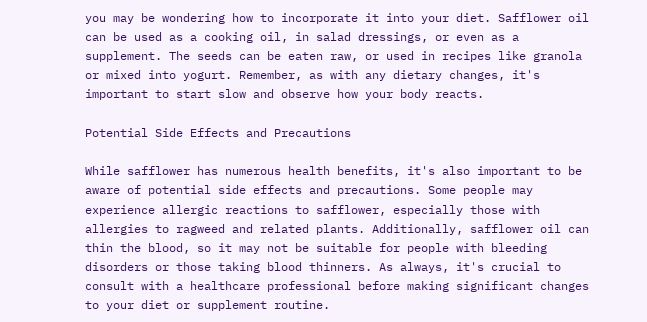you may be wondering how to incorporate it into your diet. Safflower oil can be used as a cooking oil, in salad dressings, or even as a supplement. The seeds can be eaten raw, or used in recipes like granola or mixed into yogurt. Remember, as with any dietary changes, it's important to start slow and observe how your body reacts.

Potential Side Effects and Precautions

While safflower has numerous health benefits, it's also important to be aware of potential side effects and precautions. Some people may experience allergic reactions to safflower, especially those with allergies to ragweed and related plants. Additionally, safflower oil can thin the blood, so it may not be suitable for people with bleeding disorders or those taking blood thinners. As always, it's crucial to consult with a healthcare professional before making significant changes to your diet or supplement routine.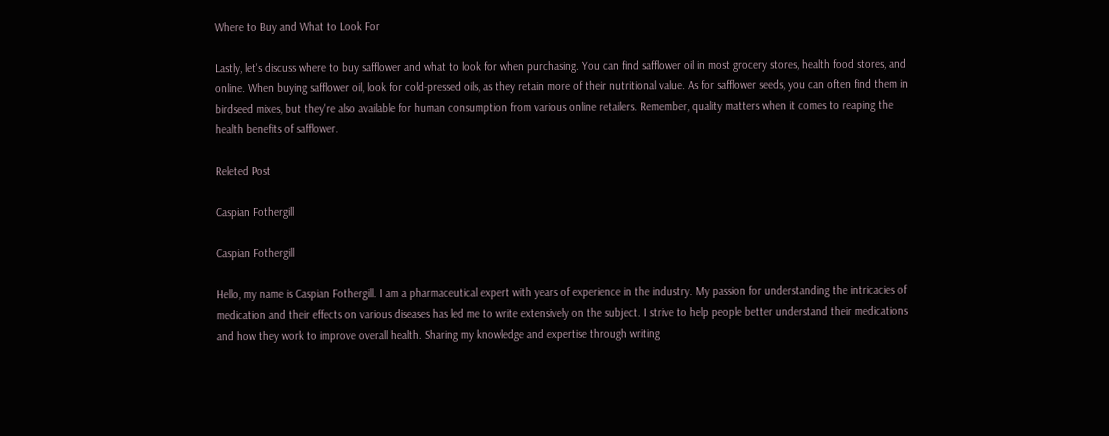Where to Buy and What to Look For

Lastly, let's discuss where to buy safflower and what to look for when purchasing. You can find safflower oil in most grocery stores, health food stores, and online. When buying safflower oil, look for cold-pressed oils, as they retain more of their nutritional value. As for safflower seeds, you can often find them in birdseed mixes, but they're also available for human consumption from various online retailers. Remember, quality matters when it comes to reaping the health benefits of safflower.

Releted Post

Caspian Fothergill

Caspian Fothergill

Hello, my name is Caspian Fothergill. I am a pharmaceutical expert with years of experience in the industry. My passion for understanding the intricacies of medication and their effects on various diseases has led me to write extensively on the subject. I strive to help people better understand their medications and how they work to improve overall health. Sharing my knowledge and expertise through writing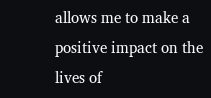allows me to make a positive impact on the lives of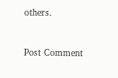others.


Post Comment